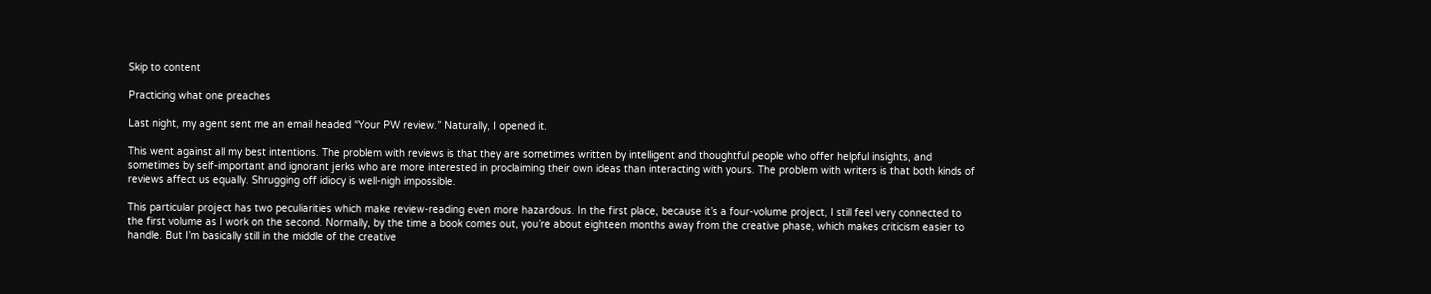Skip to content

Practicing what one preaches

Last night, my agent sent me an email headed “Your PW review.” Naturally, I opened it.

This went against all my best intentions. The problem with reviews is that they are sometimes written by intelligent and thoughtful people who offer helpful insights, and sometimes by self-important and ignorant jerks who are more interested in proclaiming their own ideas than interacting with yours. The problem with writers is that both kinds of reviews affect us equally. Shrugging off idiocy is well-nigh impossible.

This particular project has two peculiarities which make review-reading even more hazardous. In the first place, because it’s a four-volume project, I still feel very connected to the first volume as I work on the second. Normally, by the time a book comes out, you’re about eighteen months away from the creative phase, which makes criticism easier to handle. But I’m basically still in the middle of the creative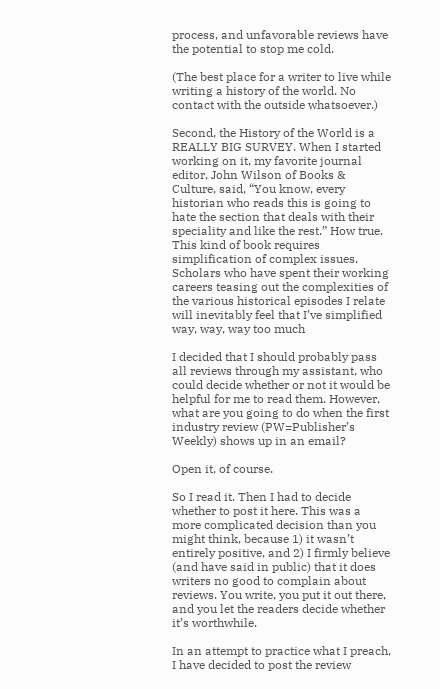process, and unfavorable reviews have the potential to stop me cold.

(The best place for a writer to live while writing a history of the world. No contact with the outside whatsoever.)

Second, the History of the World is a REALLY BIG SURVEY. When I started working on it, my favorite journal editor, John Wilson of Books & Culture, said, “You know, every historian who reads this is going to hate the section that deals with their speciality and like the rest.” How true. This kind of book requires simplification of complex issues. Scholars who have spent their working careers teasing out the complexities of the various historical episodes I relate will inevitably feel that I’ve simplified way, way, way too much

I decided that I should probably pass all reviews through my assistant, who could decide whether or not it would be helpful for me to read them. However, what are you going to do when the first industry review (PW=Publisher’s Weekly) shows up in an email?

Open it, of course.

So I read it. Then I had to decide whether to post it here. This was a more complicated decision than you might think, because 1) it wasn’t entirely positive, and 2) I firmly believe (and have said in public) that it does writers no good to complain about reviews. You write, you put it out there, and you let the readers decide whether it’s worthwhile.

In an attempt to practice what I preach, I have decided to post the review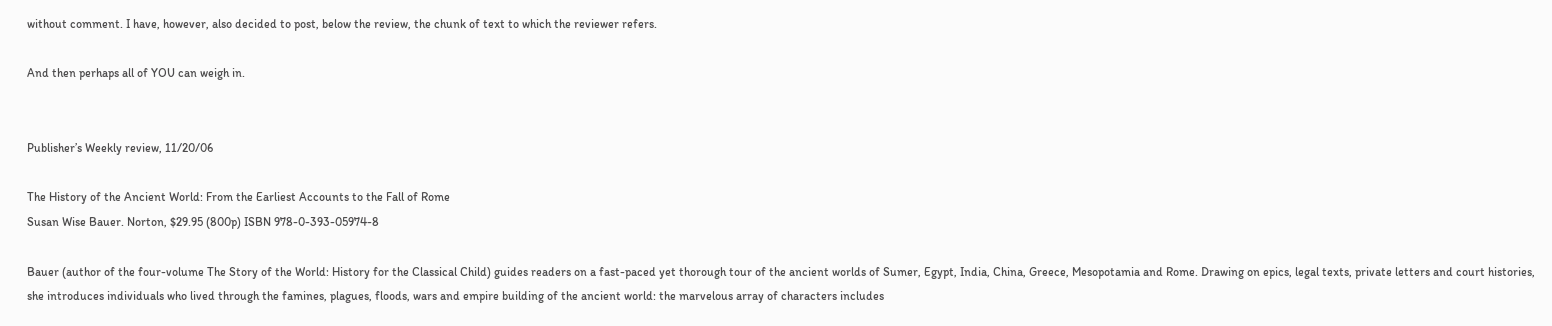without comment. I have, however, also decided to post, below the review, the chunk of text to which the reviewer refers.

And then perhaps all of YOU can weigh in.


Publisher’s Weekly review, 11/20/06

The History of the Ancient World: From the Earliest Accounts to the Fall of Rome
Susan Wise Bauer. Norton, $29.95 (800p) ISBN 978-0-393-05974-8

Bauer (author of the four-volume The Story of the World: History for the Classical Child) guides readers on a fast-paced yet thorough tour of the ancient worlds of Sumer, Egypt, India, China, Greece, Mesopotamia and Rome. Drawing on epics, legal texts, private letters and court histories, she introduces individuals who lived through the famines, plagues, floods, wars and empire building of the ancient world: the marvelous array of characters includes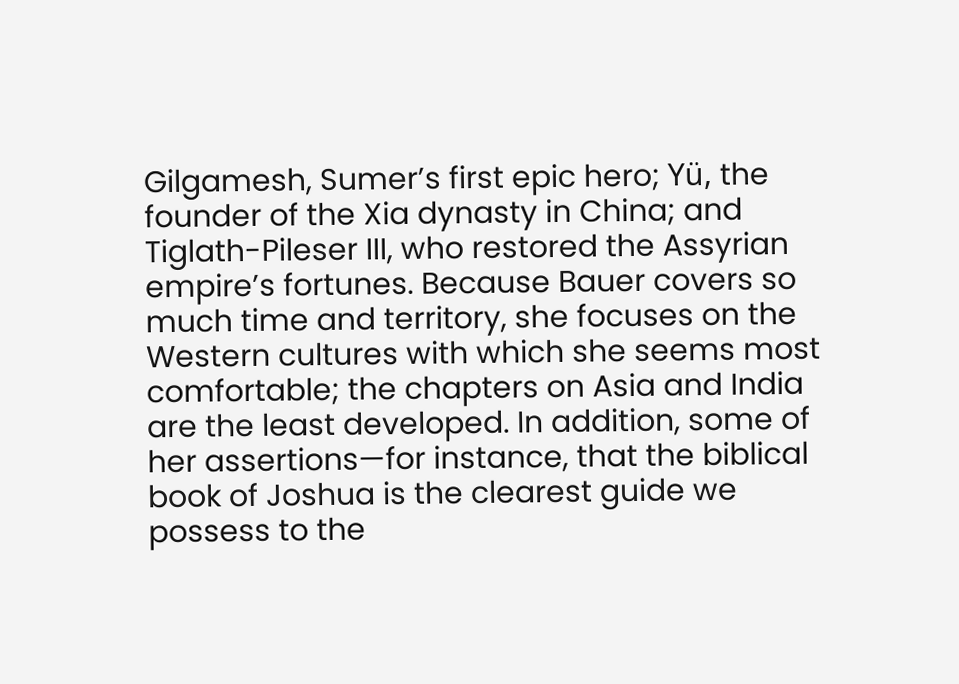Gilgamesh, Sumer’s first epic hero; Yü, the founder of the Xia dynasty in China; and Tiglath-Pileser III, who restored the Assyrian empire’s fortunes. Because Bauer covers so much time and territory, she focuses on the Western cultures with which she seems most comfortable; the chapters on Asia and India are the least developed. In addition, some of her assertions—for instance, that the biblical book of Joshua is the clearest guide we possess to the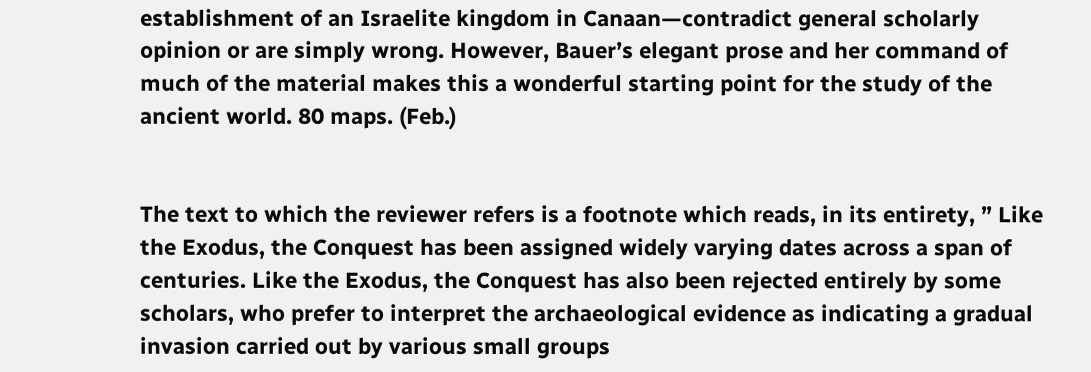establishment of an Israelite kingdom in Canaan—contradict general scholarly opinion or are simply wrong. However, Bauer’s elegant prose and her command of much of the material makes this a wonderful starting point for the study of the ancient world. 80 maps. (Feb.)


The text to which the reviewer refers is a footnote which reads, in its entirety, ” Like the Exodus, the Conquest has been assigned widely varying dates across a span of centuries. Like the Exodus, the Conquest has also been rejected entirely by some scholars, who prefer to interpret the archaeological evidence as indicating a gradual invasion carried out by various small groups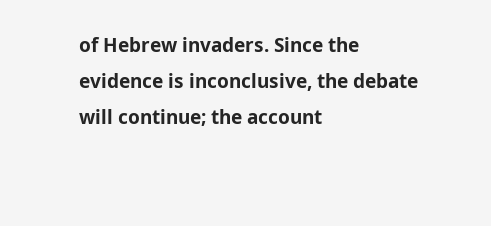of Hebrew invaders. Since the evidence is inconclusive, the debate will continue; the account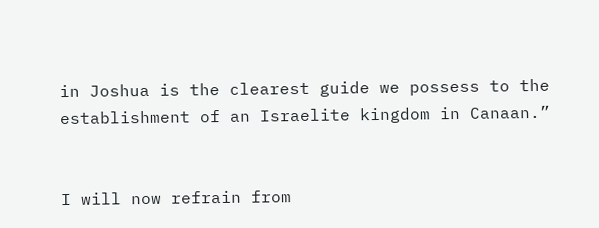in Joshua is the clearest guide we possess to the establishment of an Israelite kingdom in Canaan.”


I will now refrain from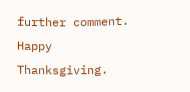further comment. Happy Thanksgiving.